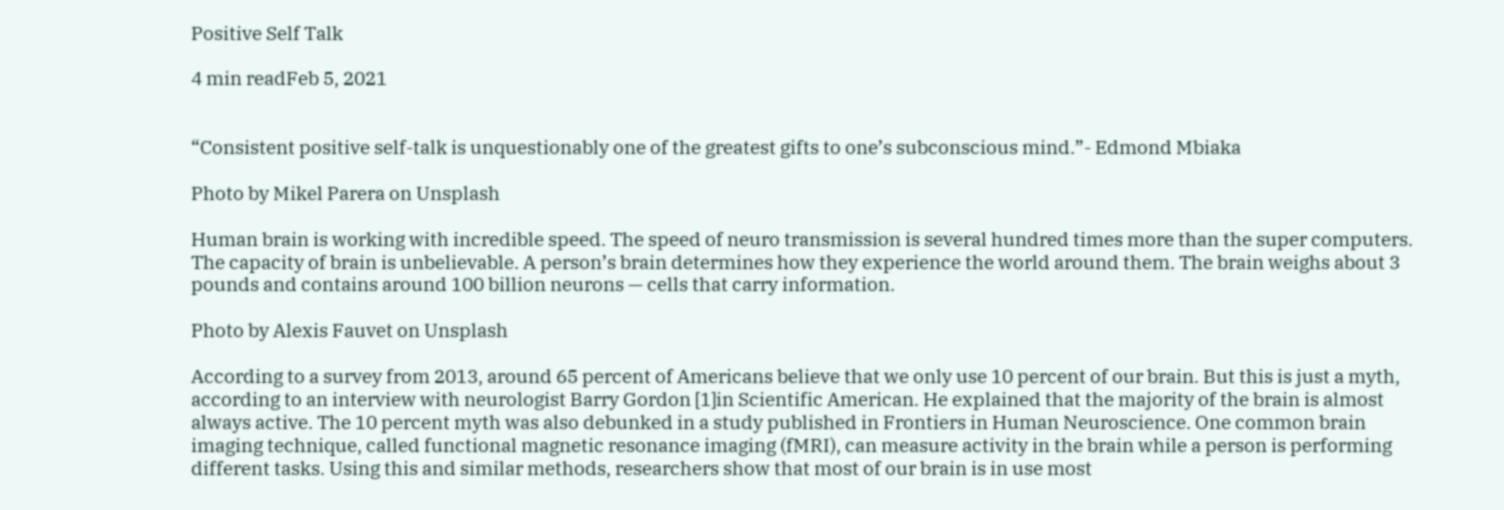Positive Self Talk

4 min readFeb 5, 2021


“Consistent positive self-talk is unquestionably one of the greatest gifts to one’s subconscious mind.”- Edmond Mbiaka

Photo by Mikel Parera on Unsplash

Human brain is working with incredible speed. The speed of neuro transmission is several hundred times more than the super computers. The capacity of brain is unbelievable. A person’s brain determines how they experience the world around them. The brain weighs about 3 pounds and contains around 100 billion neurons — cells that carry information.

Photo by Alexis Fauvet on Unsplash

According to a survey from 2013, around 65 percent of Americans believe that we only use 10 percent of our brain. But this is just a myth, according to an interview with neurologist Barry Gordon [1]in Scientific American. He explained that the majority of the brain is almost always active. The 10 percent myth was also debunked in a study published in Frontiers in Human Neuroscience. One common brain imaging technique, called functional magnetic resonance imaging (fMRI), can measure activity in the brain while a person is performing different tasks. Using this and similar methods, researchers show that most of our brain is in use most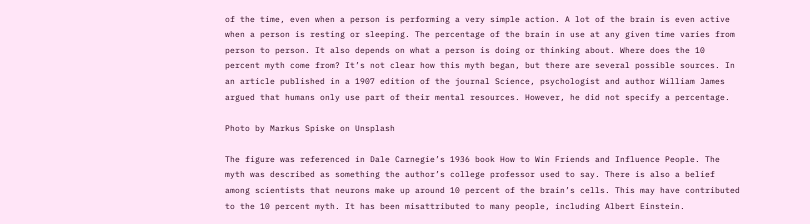of the time, even when a person is performing a very simple action. A lot of the brain is even active when a person is resting or sleeping. The percentage of the brain in use at any given time varies from person to person. It also depends on what a person is doing or thinking about. Where does the 10 percent myth come from? It’s not clear how this myth began, but there are several possible sources. In an article published in a 1907 edition of the journal Science, psychologist and author William James argued that humans only use part of their mental resources. However, he did not specify a percentage.

Photo by Markus Spiske on Unsplash

The figure was referenced in Dale Carnegie’s 1936 book How to Win Friends and Influence People. The myth was described as something the author’s college professor used to say. There is also a belief among scientists that neurons make up around 10 percent of the brain’s cells. This may have contributed to the 10 percent myth. It has been misattributed to many people, including Albert Einstein.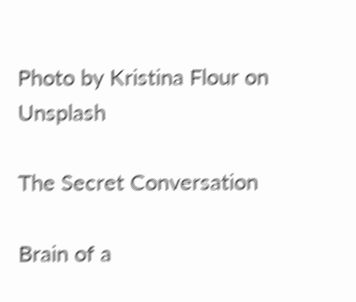Photo by Kristina Flour on Unsplash

The Secret Conversation

Brain of a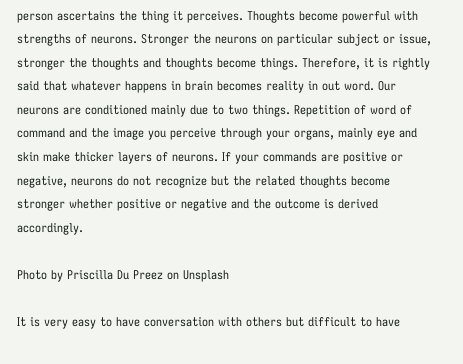person ascertains the thing it perceives. Thoughts become powerful with strengths of neurons. Stronger the neurons on particular subject or issue, stronger the thoughts and thoughts become things. Therefore, it is rightly said that whatever happens in brain becomes reality in out word. Our neurons are conditioned mainly due to two things. Repetition of word of command and the image you perceive through your organs, mainly eye and skin make thicker layers of neurons. If your commands are positive or negative, neurons do not recognize but the related thoughts become stronger whether positive or negative and the outcome is derived accordingly.

Photo by Priscilla Du Preez on Unsplash

It is very easy to have conversation with others but difficult to have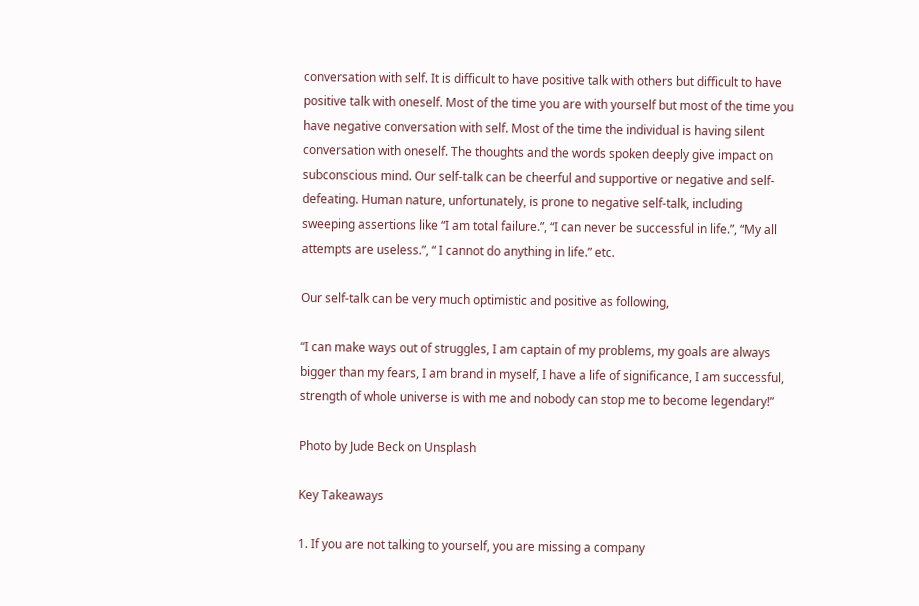conversation with self. It is difficult to have positive talk with others but difficult to have positive talk with oneself. Most of the time you are with yourself but most of the time you have negative conversation with self. Most of the time the individual is having silent conversation with oneself. The thoughts and the words spoken deeply give impact on subconscious mind. Our self-talk can be cheerful and supportive or negative and self-defeating. Human nature, unfortunately, is prone to negative self-talk, including sweeping assertions like “I am total failure.”, “I can never be successful in life.”, “My all attempts are useless.”, “ I cannot do anything in life.” etc.

Our self-talk can be very much optimistic and positive as following,

“I can make ways out of struggles, I am captain of my problems, my goals are always bigger than my fears, I am brand in myself, I have a life of significance, I am successful, strength of whole universe is with me and nobody can stop me to become legendary!”

Photo by Jude Beck on Unsplash

Key Takeaways

1. If you are not talking to yourself, you are missing a company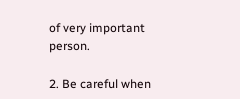of very important person.

2. Be careful when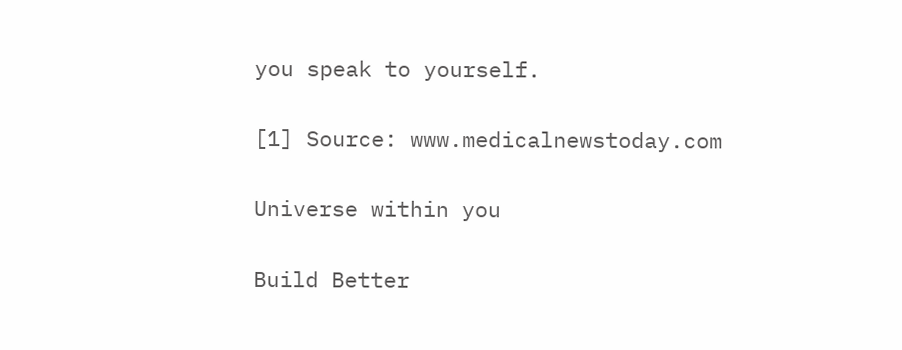you speak to yourself.

[1] Source: www.medicalnewstoday.com

Universe within you

Build Better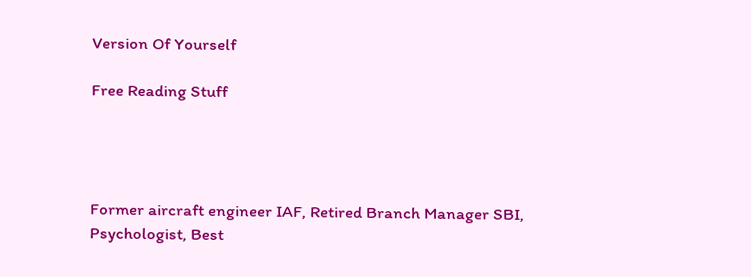Version Of Yourself

Free Reading Stuff




Former aircraft engineer IAF, Retired Branch Manager SBI, Psychologist, Best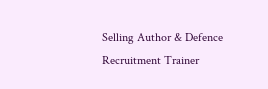Selling Author & Defence Recruitment Trainer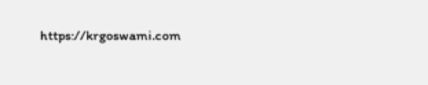https://krgoswami.com